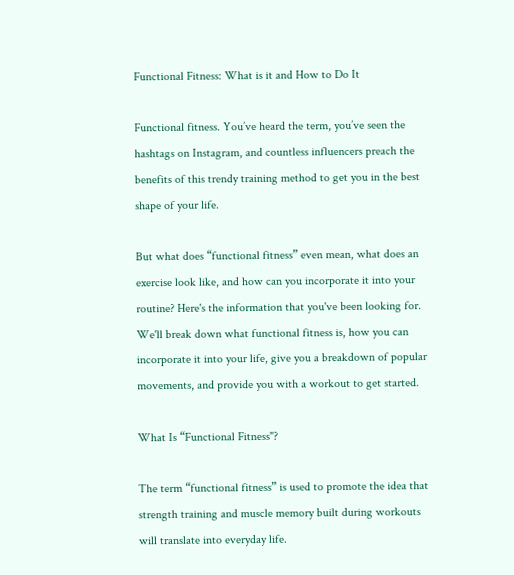Functional Fitness: What is it and How to Do It

Functional fitness. You’ve heard the term, you’ve seen the hashtags on Instagram, and countless influencers preach the benefits of this trendy training method to get you in the best shape of your life.

But what does “functional fitness” even mean, what does an exercise look like, and how can you incorporate it into your routine? Here's the information that you've been looking for. We'll break down what functional fitness is, how you can incorporate it into your life, give you a breakdown of popular movements, and provide you with a workout to get started.

What Is “Functional Fitness"?

The term “functional fitness” is used to promote the idea that strength training and muscle memory built during workouts will translate into everyday life.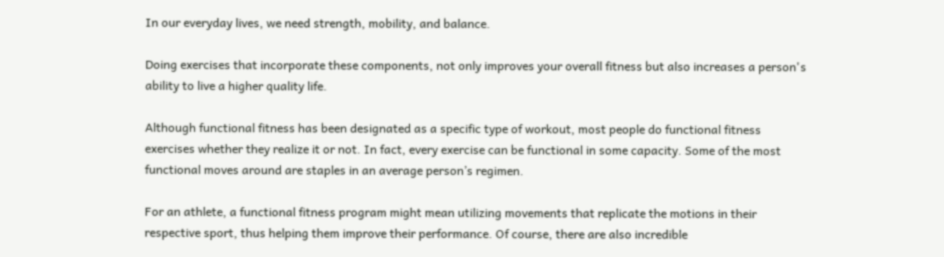In our everyday lives, we need strength, mobility, and balance.

Doing exercises that incorporate these components, not only improves your overall fitness but also increases a person's ability to live a higher quality life.

Although functional fitness has been designated as a specific type of workout, most people do functional fitness exercises whether they realize it or not. In fact, every exercise can be functional in some capacity. Some of the most functional moves around are staples in an average person’s regimen.

For an athlete, a functional fitness program might mean utilizing movements that replicate the motions in their respective sport, thus helping them improve their performance. Of course, there are also incredible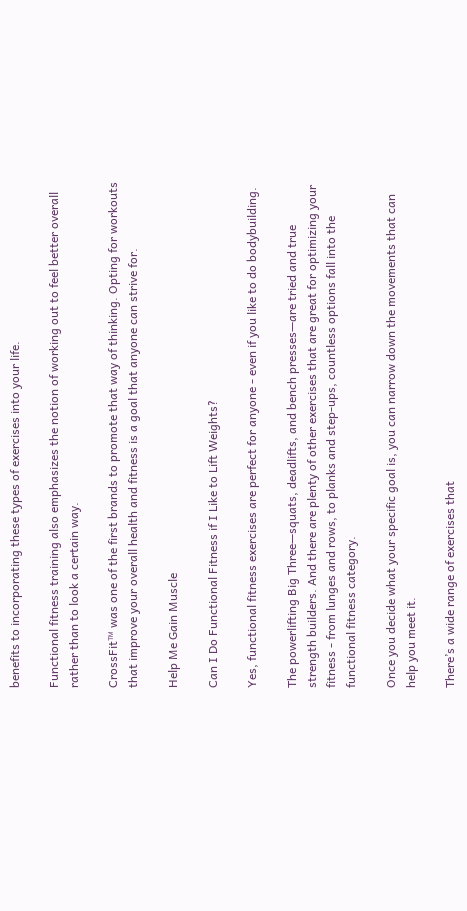benefits to incorporating these types of exercises into your life.

Functional fitness training also emphasizes the notion of working out to feel better overall rather than to look a certain way.

CrossFit™ was one of the first brands to promote that way of thinking. Opting for workouts that improve your overall health and fitness is a goal that anyone can strive for.

Help Me Gain Muscle

Can I Do Functional Fitness if I Like to Lift Weights?

Yes, functional fitness exercises are perfect for anyone - even if you like to do bodybuilding.

The powerlifting Big Three—squats, deadlifts, and bench presses—are tried and true strength builders. And there are plenty of other exercises that are great for optimizing your fitness - from lunges and rows, to planks and step-ups, countless options fall into the functional fitness category.

Once you decide what your specific goal is, you can narrow down the movements that can help you meet it.

There’s a wide range of exercises that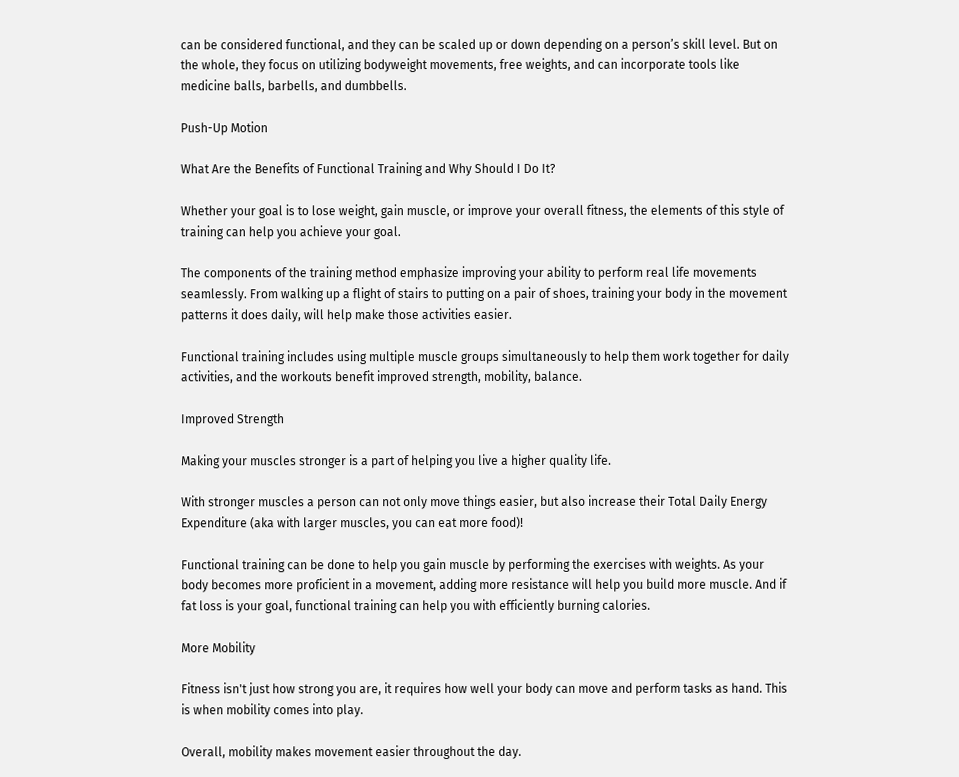can be considered functional, and they can be scaled up or down depending on a person’s skill level. But on the whole, they focus on utilizing bodyweight movements, free weights, and can incorporate tools like medicine balls, barbells, and dumbbells.

Push-Up Motion

What Are the Benefits of Functional Training and Why Should I Do It?

Whether your goal is to lose weight, gain muscle, or improve your overall fitness, the elements of this style of training can help you achieve your goal.

The components of the training method emphasize improving your ability to perform real life movements seamlessly. From walking up a flight of stairs to putting on a pair of shoes, training your body in the movement patterns it does daily, will help make those activities easier.

Functional training includes using multiple muscle groups simultaneously to help them work together for daily activities, and the workouts benefit improved strength, mobility, balance.

Improved Strength

Making your muscles stronger is a part of helping you live a higher quality life.

With stronger muscles a person can not only move things easier, but also increase their Total Daily Energy Expenditure (aka with larger muscles, you can eat more food)!

Functional training can be done to help you gain muscle by performing the exercises with weights. As your body becomes more proficient in a movement, adding more resistance will help you build more muscle. And if fat loss is your goal, functional training can help you with efficiently burning calories.

More Mobility

Fitness isn't just how strong you are, it requires how well your body can move and perform tasks as hand. This is when mobility comes into play.

Overall, mobility makes movement easier throughout the day.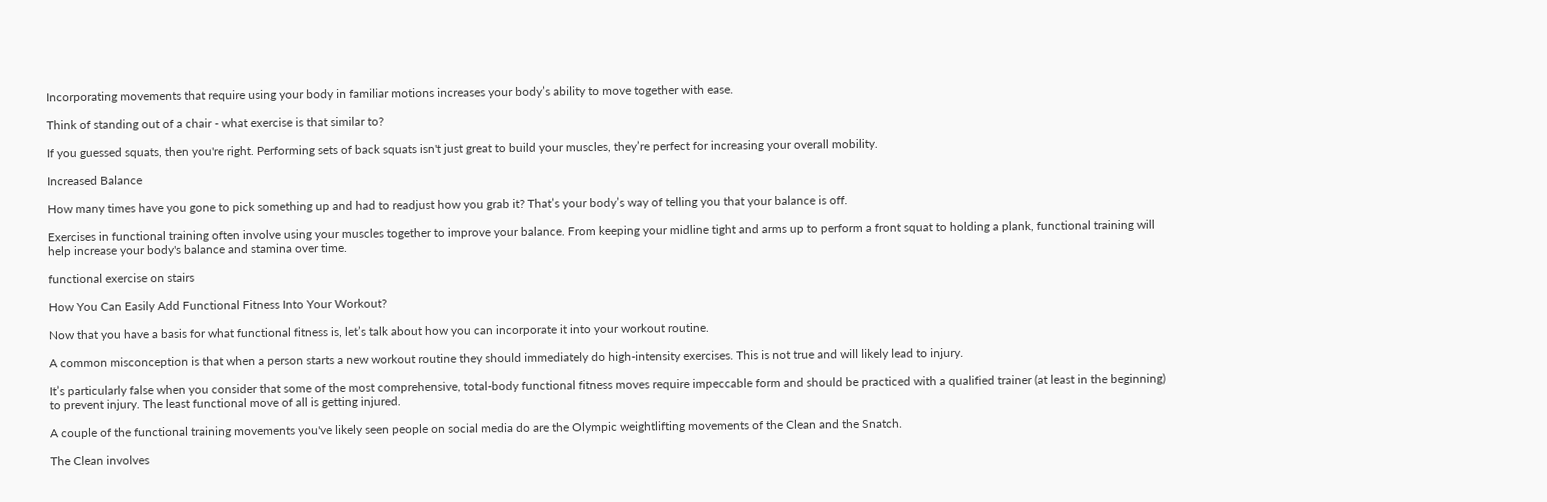Incorporating movements that require using your body in familiar motions increases your body’s ability to move together with ease.

Think of standing out of a chair - what exercise is that similar to?

If you guessed squats, then you're right. Performing sets of back squats isn't just great to build your muscles, they’re perfect for increasing your overall mobility.

Increased Balance

How many times have you gone to pick something up and had to readjust how you grab it? That’s your body’s way of telling you that your balance is off.

Exercises in functional training often involve using your muscles together to improve your balance. From keeping your midline tight and arms up to perform a front squat to holding a plank, functional training will help increase your body's balance and stamina over time.

functional exercise on stairs

How You Can Easily Add Functional Fitness Into Your Workout?

Now that you have a basis for what functional fitness is, let’s talk about how you can incorporate it into your workout routine.

A common misconception is that when a person starts a new workout routine they should immediately do high-intensity exercises. This is not true and will likely lead to injury.

It’s particularly false when you consider that some of the most comprehensive, total-body functional fitness moves require impeccable form and should be practiced with a qualified trainer (at least in the beginning) to prevent injury. The least functional move of all is getting injured.

A couple of the functional training movements you've likely seen people on social media do are the Olympic weightlifting movements of the Clean and the Snatch.

The Clean involves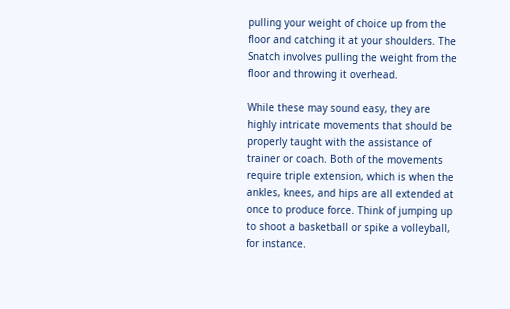pulling your weight of choice up from the floor and catching it at your shoulders. The Snatch involves pulling the weight from the floor and throwing it overhead.

While these may sound easy, they are highly intricate movements that should be properly taught with the assistance of trainer or coach. Both of the movements require triple extension, which is when the ankles, knees, and hips are all extended at once to produce force. Think of jumping up to shoot a basketball or spike a volleyball, for instance.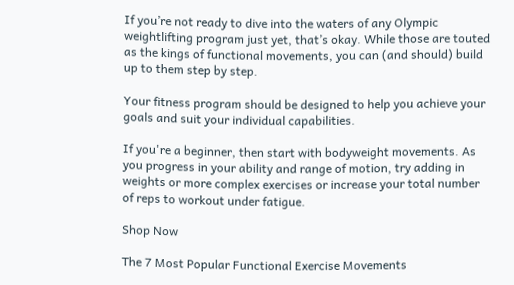If you’re not ready to dive into the waters of any Olympic weightlifting program just yet, that’s okay. While those are touted as the kings of functional movements, you can (and should) build up to them step by step.

Your fitness program should be designed to help you achieve your goals and suit your individual capabilities.

If you're a beginner, then start with bodyweight movements. As you progress in your ability and range of motion, try adding in weights or more complex exercises or increase your total number of reps to workout under fatigue.

Shop Now

The 7 Most Popular Functional Exercise Movements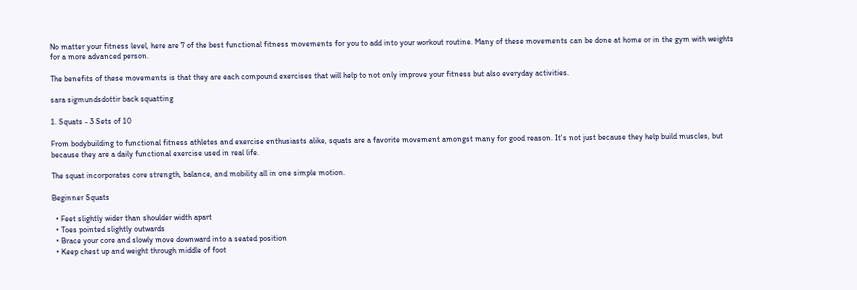No matter your fitness level, here are 7 of the best functional fitness movements for you to add into your workout routine. Many of these movements can be done at home or in the gym with weights for a more advanced person.

The benefits of these movements is that they are each compound exercises that will help to not only improve your fitness but also everyday activities.

sara sigmundsdottir back squatting

1. Squats - 3 Sets of 10

From bodybuilding to functional fitness athletes and exercise enthusiasts alike, squats are a favorite movement amongst many for good reason. It's not just because they help build muscles, but because they are a daily functional exercise used in real life.

The squat incorporates core strength, balance, and mobility all in one simple motion.

Beginner Squats

  • Feet slightly wider than shoulder width apart
  • Toes pointed slightly outwards
  • Brace your core and slowly move downward into a seated position
  • Keep chest up and weight through middle of foot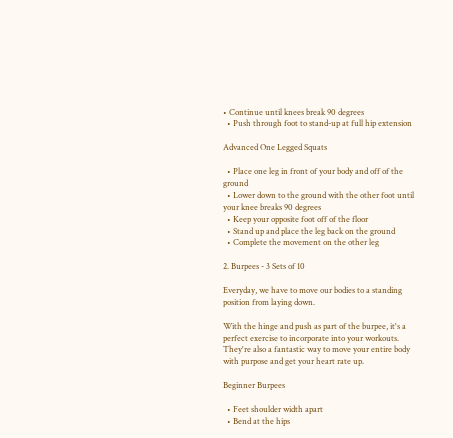• Continue until knees break 90 degrees
  • Push through foot to stand-up at full hip extension

Advanced One Legged Squats

  • Place one leg in front of your body and off of the ground
  • Lower down to the ground with the other foot until your knee breaks 90 degrees
  • Keep your opposite foot off of the floor
  • Stand up and place the leg back on the ground
  • Complete the movement on the other leg

2. Burpees - 3 Sets of 10

Everyday, we have to move our bodies to a standing position from laying down.

With the hinge and push as part of the burpee, it's a perfect exercise to incorporate into your workouts. They're also a fantastic way to move your entire body with purpose and get your heart rate up.

Beginner Burpees

  • Feet shoulder width apart
  • Bend at the hips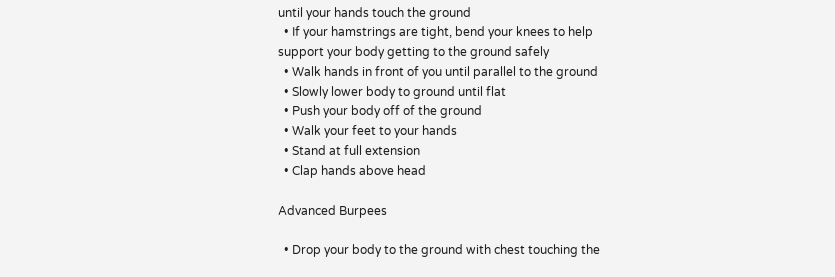until your hands touch the ground
  • If your hamstrings are tight, bend your knees to help support your body getting to the ground safely
  • Walk hands in front of you until parallel to the ground
  • Slowly lower body to ground until flat
  • Push your body off of the ground
  • Walk your feet to your hands
  • Stand at full extension
  • Clap hands above head

Advanced Burpees

  • Drop your body to the ground with chest touching the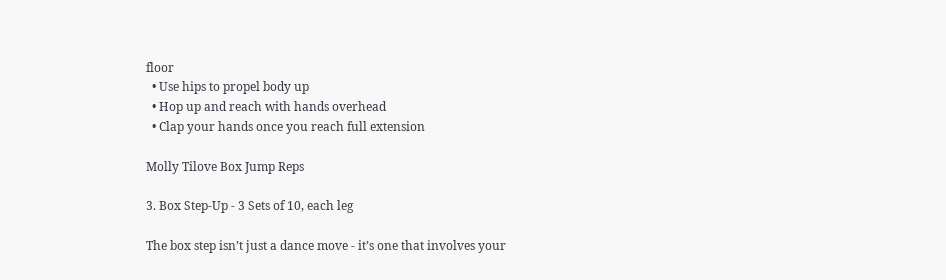floor
  • Use hips to propel body up
  • Hop up and reach with hands overhead
  • Clap your hands once you reach full extension

Molly Tilove Box Jump Reps

3. Box Step-Up - 3 Sets of 10, each leg

The box step isn’t just a dance move - it’s one that involves your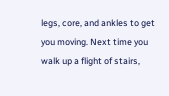legs, core, and ankles to get you moving. Next time you walk up a flight of stairs,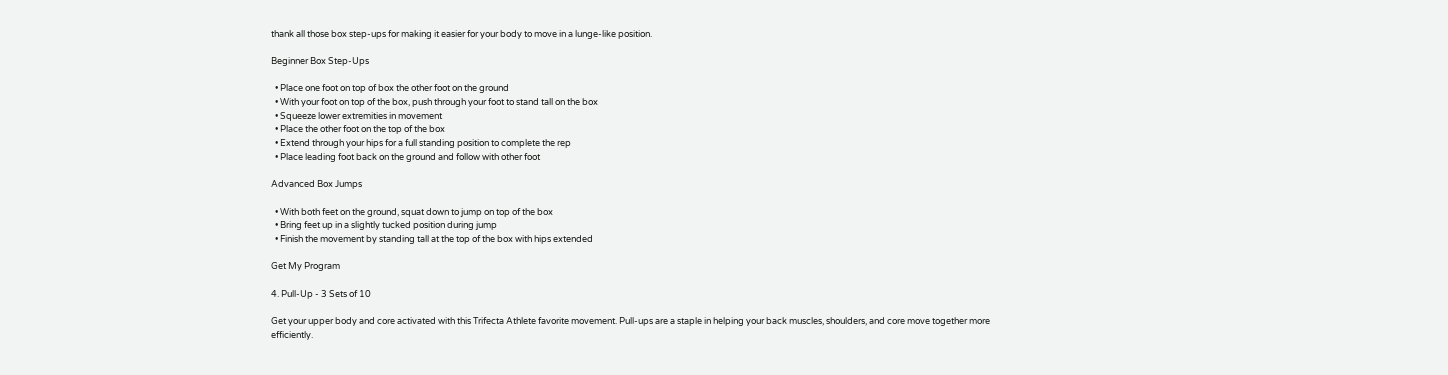thank all those box step-ups for making it easier for your body to move in a lunge-like position.

Beginner Box Step-Ups

  • Place one foot on top of box the other foot on the ground
  • With your foot on top of the box, push through your foot to stand tall on the box
  • Squeeze lower extremities in movement
  • Place the other foot on the top of the box
  • Extend through your hips for a full standing position to complete the rep
  • Place leading foot back on the ground and follow with other foot

Advanced Box Jumps

  • With both feet on the ground, squat down to jump on top of the box
  • Bring feet up in a slightly tucked position during jump
  • Finish the movement by standing tall at the top of the box with hips extended

Get My Program

4. Pull-Up - 3 Sets of 10

Get your upper body and core activated with this Trifecta Athlete favorite movement. Pull-ups are a staple in helping your back muscles, shoulders, and core move together more efficiently.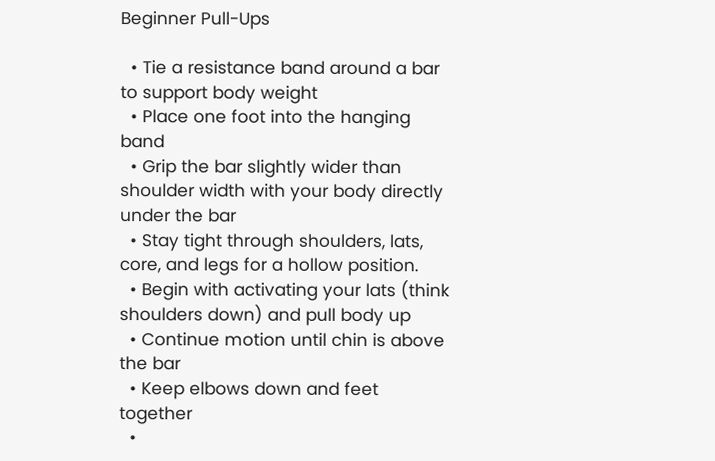Beginner Pull-Ups

  • Tie a resistance band around a bar to support body weight
  • Place one foot into the hanging band
  • Grip the bar slightly wider than shoulder width with your body directly under the bar
  • Stay tight through shoulders, lats, core, and legs for a hollow position.
  • Begin with activating your lats (think shoulders down) and pull body up
  • Continue motion until chin is above the bar
  • Keep elbows down and feet together
  •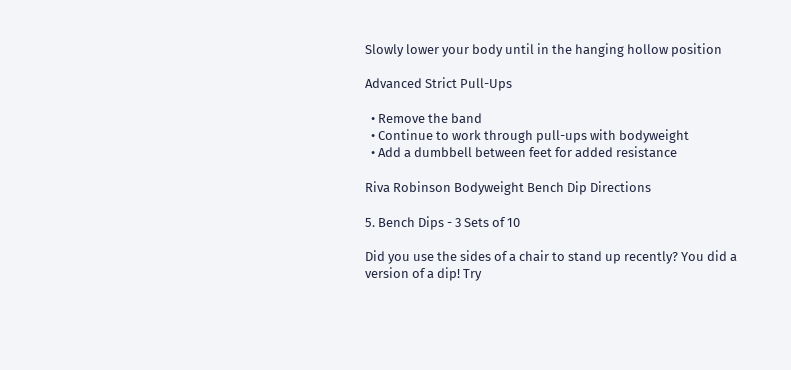Slowly lower your body until in the hanging hollow position

Advanced Strict Pull-Ups

  • Remove the band
  • Continue to work through pull-ups with bodyweight
  • Add a dumbbell between feet for added resistance

Riva Robinson Bodyweight Bench Dip Directions

5. Bench Dips - 3 Sets of 10

Did you use the sides of a chair to stand up recently? You did a version of a dip! Try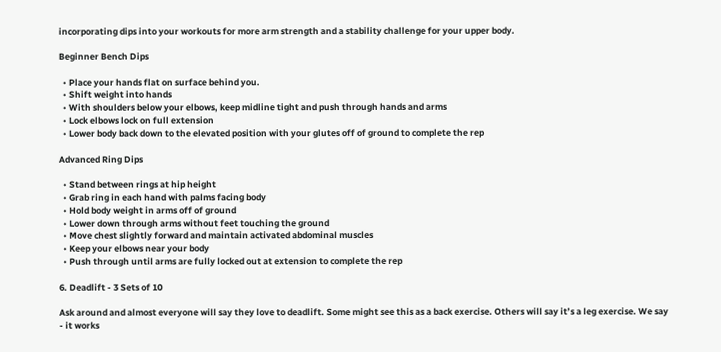incorporating dips into your workouts for more arm strength and a stability challenge for your upper body.

Beginner Bench Dips

  • Place your hands flat on surface behind you.
  • Shift weight into hands
  • With shoulders below your elbows, keep midline tight and push through hands and arms
  • Lock elbows lock on full extension
  • Lower body back down to the elevated position with your glutes off of ground to complete the rep

Advanced Ring Dips

  • Stand between rings at hip height
  • Grab ring in each hand with palms facing body
  • Hold body weight in arms off of ground
  • Lower down through arms without feet touching the ground
  • Move chest slightly forward and maintain activated abdominal muscles
  • Keep your elbows near your body
  • Push through until arms are fully locked out at extension to complete the rep

6. Deadlift - 3 Sets of 10

Ask around and almost everyone will say they love to deadlift. Some might see this as a back exercise. Others will say it’s a leg exercise. We say - it works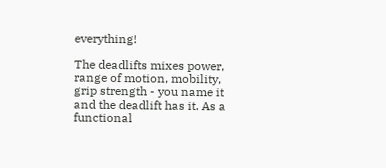everything!

The deadlifts mixes power, range of motion, mobility, grip strength - you name it and the deadlift has it. As a functional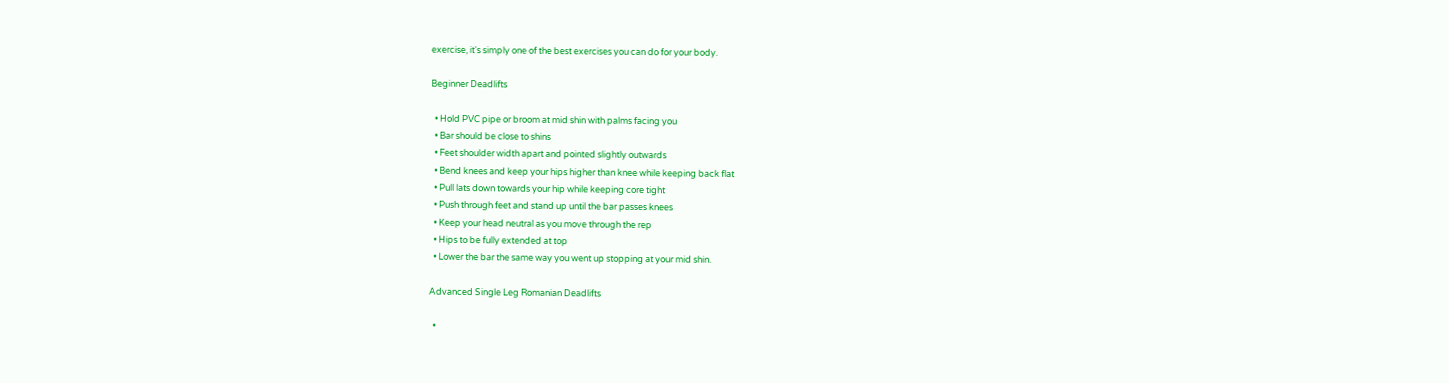exercise, it's simply one of the best exercises you can do for your body.

Beginner Deadlifts

  • Hold PVC pipe or broom at mid shin with palms facing you
  • Bar should be close to shins
  • Feet shoulder width apart and pointed slightly outwards
  • Bend knees and keep your hips higher than knee while keeping back flat
  • Pull lats down towards your hip while keeping core tight
  • Push through feet and stand up until the bar passes knees
  • Keep your head neutral as you move through the rep
  • Hips to be fully extended at top
  • Lower the bar the same way you went up stopping at your mid shin.

Advanced Single Leg Romanian Deadlifts

  •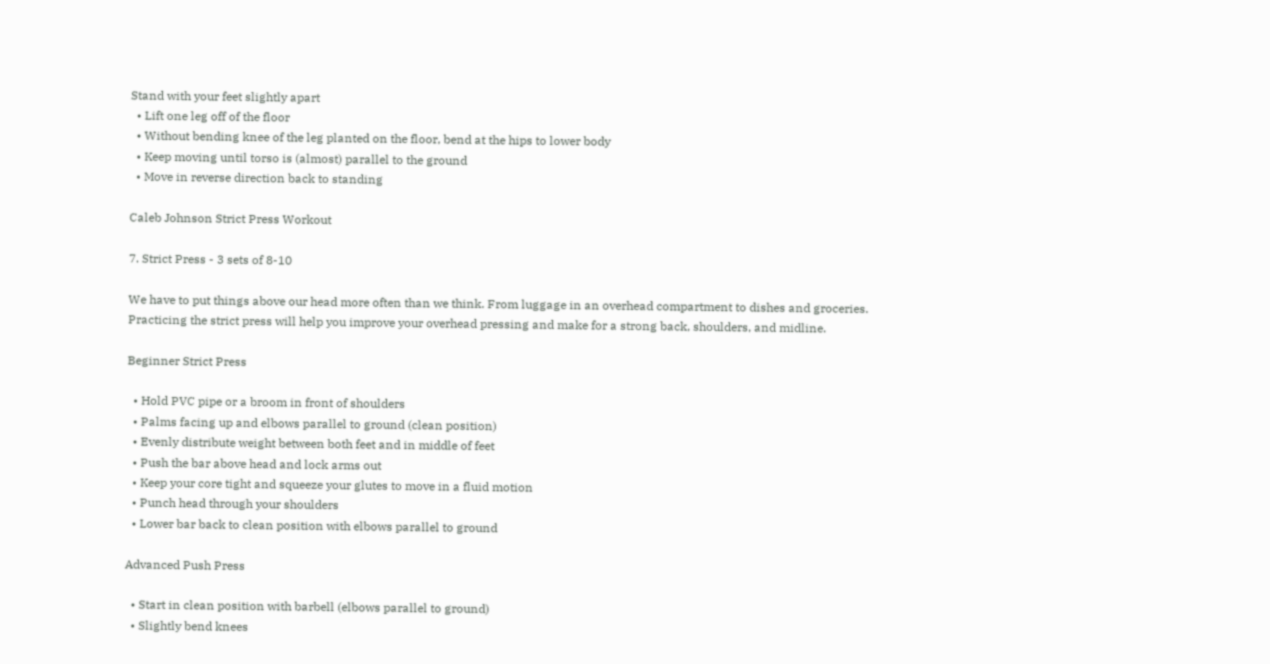Stand with your feet slightly apart
  • Lift one leg off of the floor
  • Without bending knee of the leg planted on the floor, bend at the hips to lower body
  • Keep moving until torso is (almost) parallel to the ground
  • Move in reverse direction back to standing

Caleb Johnson Strict Press Workout

7. Strict Press - 3 sets of 8-10

We have to put things above our head more often than we think. From luggage in an overhead compartment to dishes and groceries. Practicing the strict press will help you improve your overhead pressing and make for a strong back, shoulders, and midline.

Beginner Strict Press

  • Hold PVC pipe or a broom in front of shoulders
  • Palms facing up and elbows parallel to ground (clean position)
  • Evenly distribute weight between both feet and in middle of feet
  • Push the bar above head and lock arms out
  • Keep your core tight and squeeze your glutes to move in a fluid motion
  • Punch head through your shoulders
  • Lower bar back to clean position with elbows parallel to ground

Advanced Push Press

  • Start in clean position with barbell (elbows parallel to ground)
  • Slightly bend knees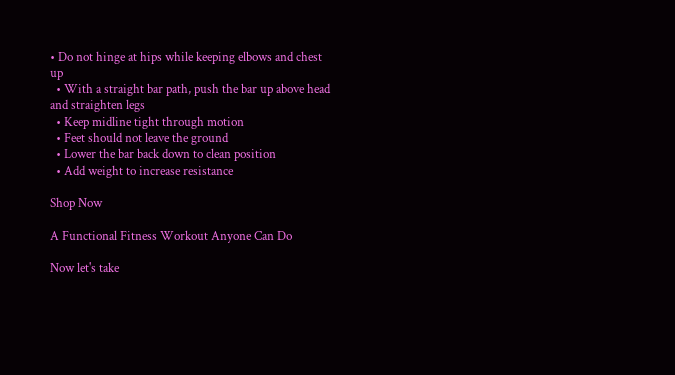• Do not hinge at hips while keeping elbows and chest up
  • With a straight bar path, push the bar up above head and straighten legs
  • Keep midline tight through motion
  • Feet should not leave the ground
  • Lower the bar back down to clean position
  • Add weight to increase resistance

Shop Now

A Functional Fitness Workout Anyone Can Do

Now let's take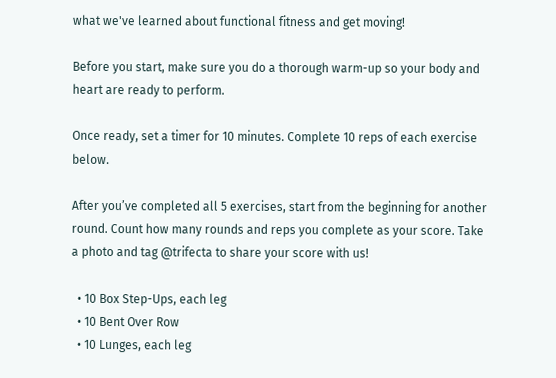what we've learned about functional fitness and get moving!

Before you start, make sure you do a thorough warm-up so your body and heart are ready to perform.

Once ready, set a timer for 10 minutes. Complete 10 reps of each exercise below.

After you’ve completed all 5 exercises, start from the beginning for another round. Count how many rounds and reps you complete as your score. Take a photo and tag @trifecta to share your score with us!

  • 10 Box Step-Ups, each leg
  • 10 Bent Over Row
  • 10 Lunges, each leg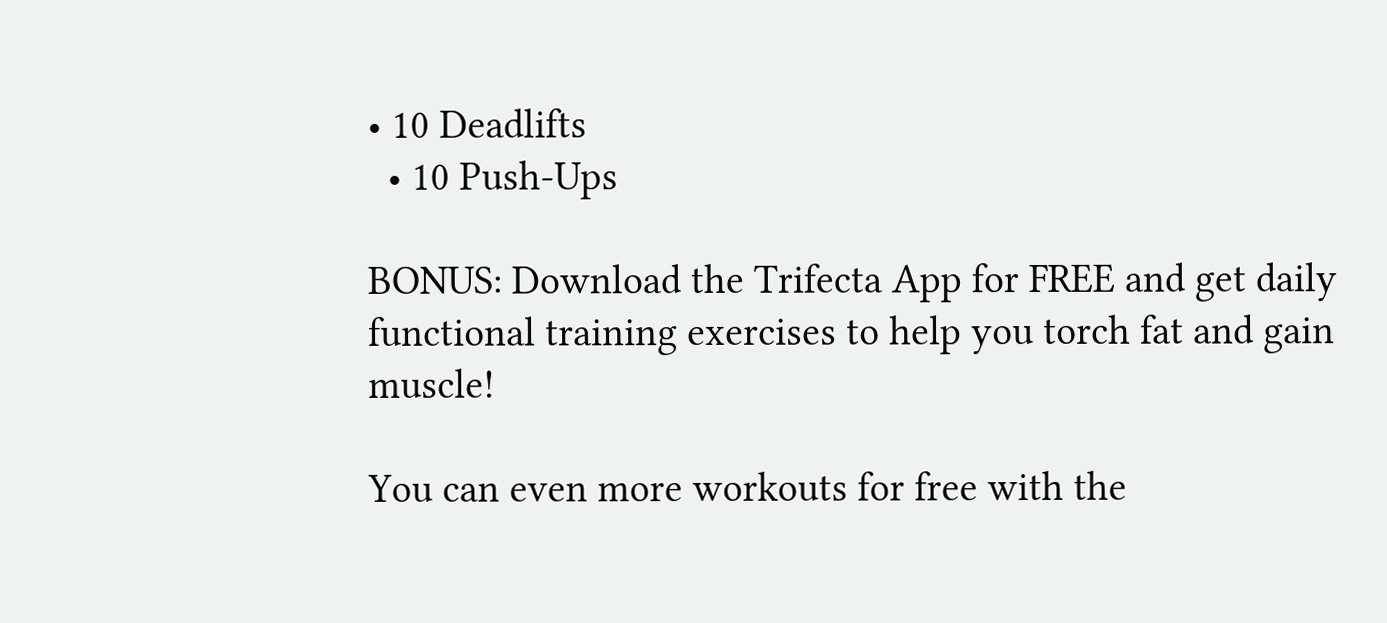• 10 Deadlifts
  • 10 Push-Ups

BONUS: Download the Trifecta App for FREE and get daily functional training exercises to help you torch fat and gain muscle!

You can even more workouts for free with the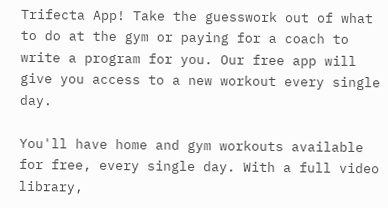Trifecta App! Take the guesswork out of what to do at the gym or paying for a coach to write a program for you. Our free app will give you access to a new workout every single day.

You'll have home and gym workouts available for free, every single day. With a full video library,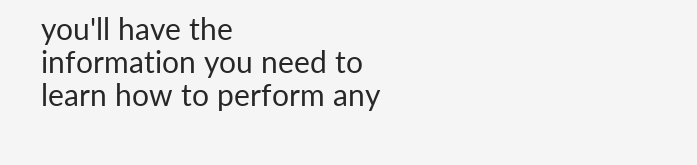you'll have the information you need to learn how to perform any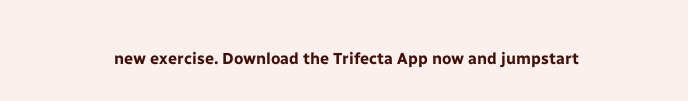new exercise. Download the Trifecta App now and jumpstart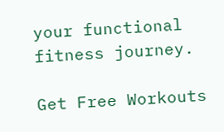your functional fitness journey.

Get Free Workouts